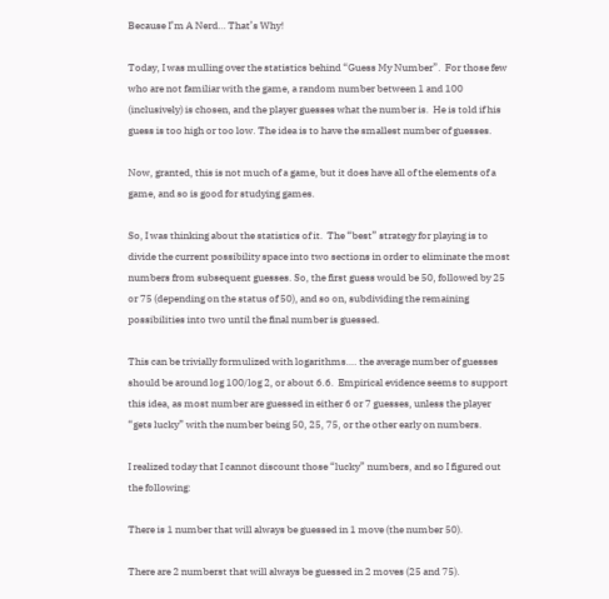Because I’m A Nerd… That’s Why!

Today, I was mulling over the statistics behind “Guess My Number”.  For those few who are not familiar with the game, a random number between 1 and 100 (inclusively) is chosen, and the player guesses what the number is.  He is told if his guess is too high or too low. The idea is to have the smallest number of guesses.

Now, granted, this is not much of a game, but it does have all of the elements of a game, and so is good for studying games.

So, I was thinking about the statistics of it.  The “best” strategy for playing is to divide the current possibility space into two sections in order to eliminate the most numbers from subsequent guesses. So, the first guess would be 50, followed by 25 or 75 (depending on the status of 50), and so on, subdividing the remaining possibilities into two until the final number is guessed.

This can be trivially formulized with logarithms…. the average number of guesses should be around log 100/log 2, or about 6.6.  Empirical evidence seems to support this idea, as most number are guessed in either 6 or 7 guesses, unless the player “gets lucky” with the number being 50, 25, 75, or the other early on numbers.

I realized today that I cannot discount those “lucky” numbers, and so I figured out the following:

There is 1 number that will always be guessed in 1 move (the number 50).

There are 2 numberst that will always be guessed in 2 moves (25 and 75).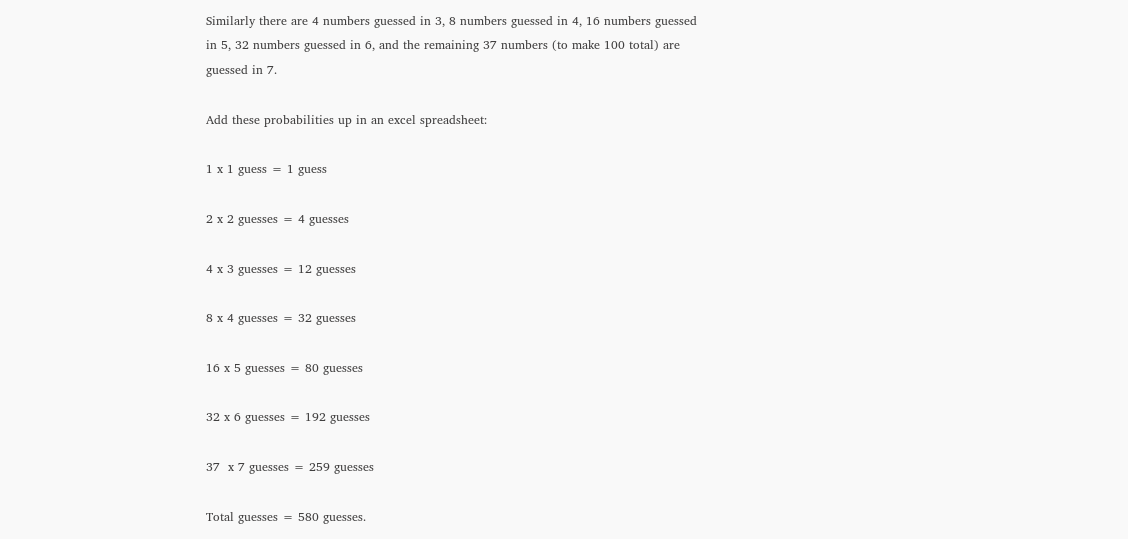Similarly there are 4 numbers guessed in 3, 8 numbers guessed in 4, 16 numbers guessed in 5, 32 numbers guessed in 6, and the remaining 37 numbers (to make 100 total) are guessed in 7.

Add these probabilities up in an excel spreadsheet:

1 x 1 guess = 1 guess

2 x 2 guesses = 4 guesses

4 x 3 guesses = 12 guesses

8 x 4 guesses = 32 guesses

16 x 5 guesses = 80 guesses

32 x 6 guesses = 192 guesses

37  x 7 guesses = 259 guesses

Total guesses = 580 guesses.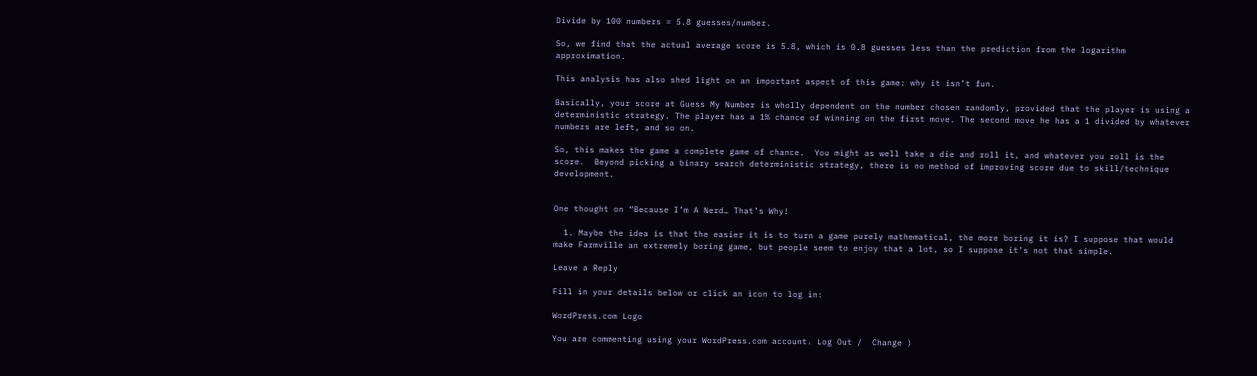Divide by 100 numbers = 5.8 guesses/number.

So, we find that the actual average score is 5.8, which is 0.8 guesses less than the prediction from the logarithm approximation.

This analysis has also shed light on an important aspect of this game: why it isn’t fun.

Basically, your score at Guess My Number is wholly dependent on the number chosen randomly, provided that the player is using a deterministic strategy. The player has a 1% chance of winning on the first move. The second move he has a 1 divided by whatever numbers are left, and so on.

So, this makes the game a complete game of chance.  You might as well take a die and roll it, and whatever you roll is the score.  Beyond picking a binary search deterministic strategy, there is no method of improving score due to skill/technique development.


One thought on “Because I’m A Nerd… That’s Why!

  1. Maybe the idea is that the easier it is to turn a game purely mathematical, the more boring it is? I suppose that would make Farmville an extremely boring game, but people seem to enjoy that a lot, so I suppose it’s not that simple.

Leave a Reply

Fill in your details below or click an icon to log in:

WordPress.com Logo

You are commenting using your WordPress.com account. Log Out /  Change )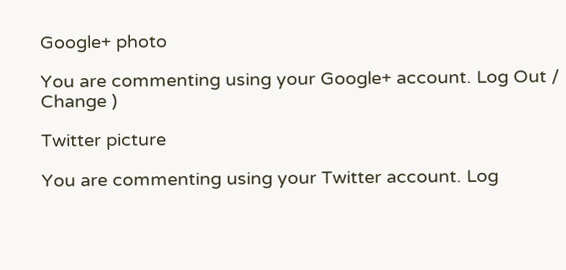Google+ photo

You are commenting using your Google+ account. Log Out /  Change )

Twitter picture

You are commenting using your Twitter account. Log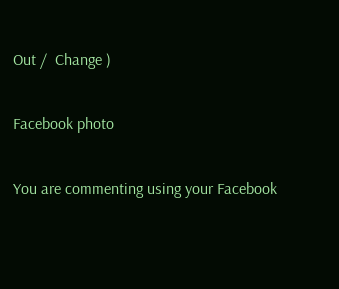Out /  Change )

Facebook photo

You are commenting using your Facebook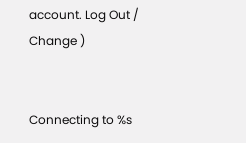account. Log Out /  Change )


Connecting to %s